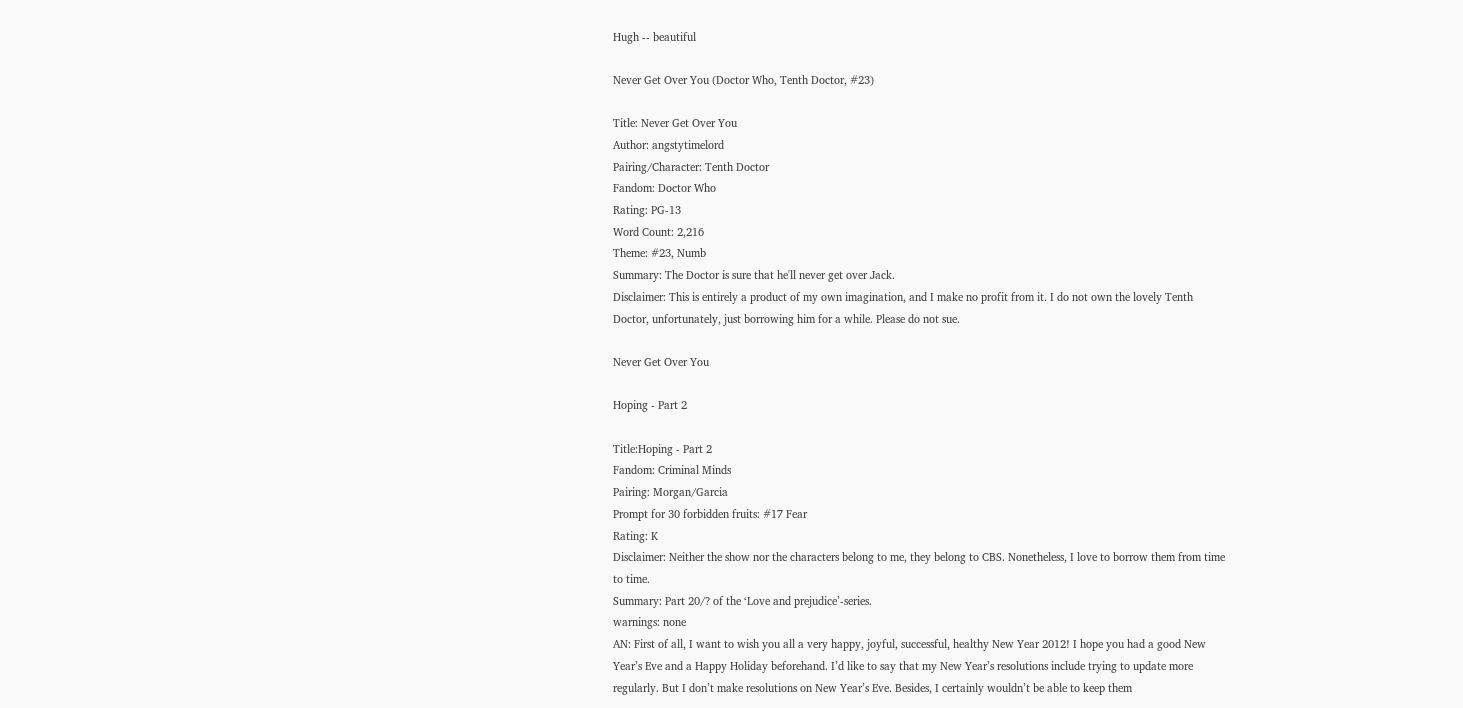Hugh -- beautiful

Never Get Over You (Doctor Who, Tenth Doctor, #23)

Title: Never Get Over You
Author: angstytimelord
Pairing/Character: Tenth Doctor
Fandom: Doctor Who
Rating: PG-13
Word Count: 2,216
Theme: #23, Numb
Summary: The Doctor is sure that he'll never get over Jack.
Disclaimer: This is entirely a product of my own imagination, and I make no profit from it. I do not own the lovely Tenth Doctor, unfortunately, just borrowing him for a while. Please do not sue.

Never Get Over You

Hoping - Part 2

Title:Hoping - Part 2
Fandom: Criminal Minds
Pairing: Morgan/Garcia
Prompt for 30 forbidden fruits: #17 Fear
Rating: K
Disclaimer: Neither the show nor the characters belong to me, they belong to CBS. Nonetheless, I love to borrow them from time to time.
Summary: Part 20/? of the ‘Love and prejudice’-series.
warnings: none
AN: First of all, I want to wish you all a very happy, joyful, successful, healthy New Year 2012! I hope you had a good New Year’s Eve and a Happy Holiday beforehand. I’d like to say that my New Year’s resolutions include trying to update more regularly. But I don’t make resolutions on New Year’s Eve. Besides, I certainly wouldn’t be able to keep them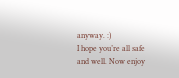anyway. :)
I hope you’re all safe and well. Now enjoy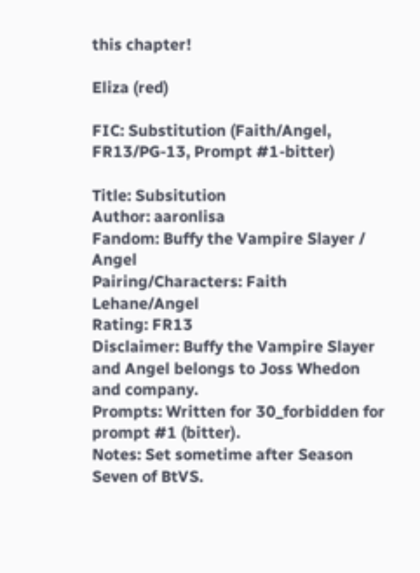this chapter!

Eliza (red)

FIC: Substitution (Faith/Angel, FR13/PG-13, Prompt #1-bitter)

Title: Subsitution
Author: aaronlisa
Fandom: Buffy the Vampire Slayer / Angel
Pairing/Characters: Faith Lehane/Angel
Rating: FR13
Disclaimer: Buffy the Vampire Slayer and Angel belongs to Joss Whedon and company.
Prompts: Written for 30_forbidden for prompt #1 (bitter).
Notes: Set sometime after Season Seven of BtVS.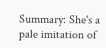Summary: She's a pale imitation of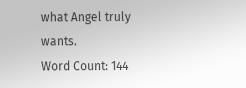what Angel truly wants.
Word Count: 144